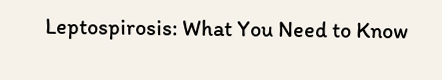Leptospirosis: What You Need to Know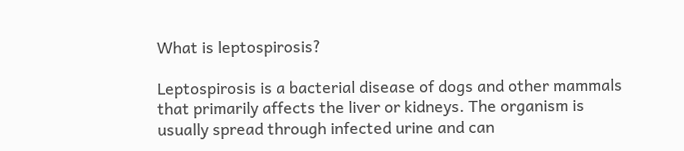What is leptospirosis?

Leptospirosis is a bacterial disease of dogs and other mammals that primarily affects the liver or kidneys. The organism is usually spread through infected urine and can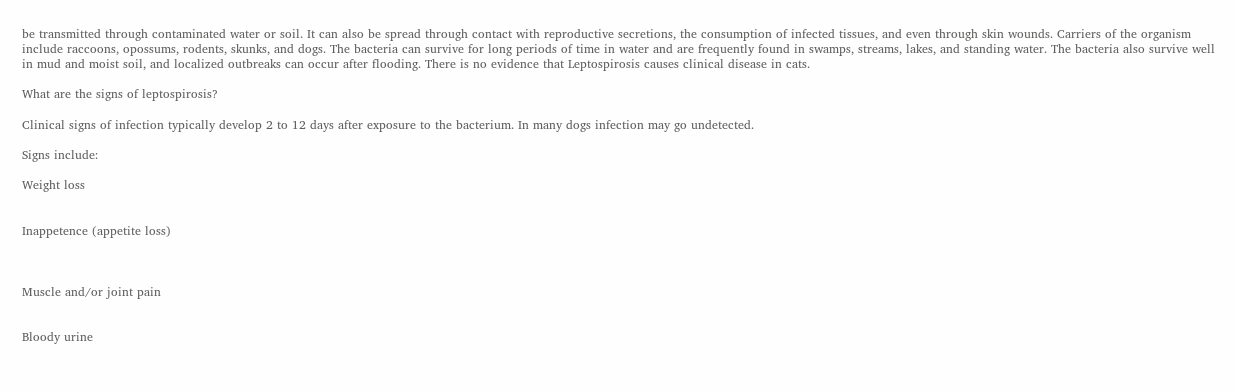be transmitted through contaminated water or soil. It can also be spread through contact with reproductive secretions, the consumption of infected tissues, and even through skin wounds. Carriers of the organism include raccoons, opossums, rodents, skunks, and dogs. The bacteria can survive for long periods of time in water and are frequently found in swamps, streams, lakes, and standing water. The bacteria also survive well in mud and moist soil, and localized outbreaks can occur after flooding. There is no evidence that Leptospirosis causes clinical disease in cats.

What are the signs of leptospirosis?

Clinical signs of infection typically develop 2 to 12 days after exposure to the bacterium. In many dogs infection may go undetected.

Signs include:

Weight loss


Inappetence (appetite loss)



Muscle and/or joint pain


Bloody urine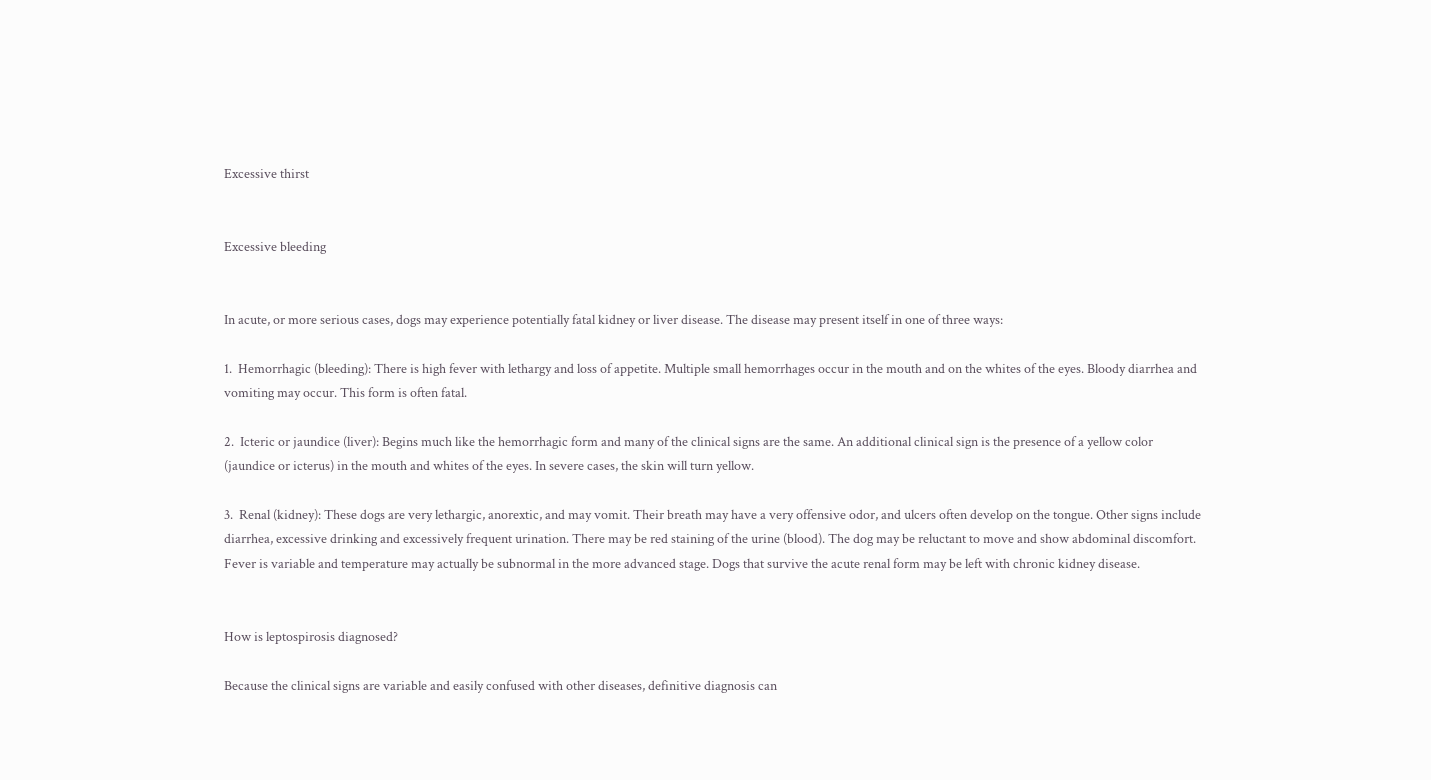Excessive thirst


Excessive bleeding


In acute, or more serious cases, dogs may experience potentially fatal kidney or liver disease. The disease may present itself in one of three ways:

1.  Hemorrhagic (bleeding): There is high fever with lethargy and loss of appetite. Multiple small hemorrhages occur in the mouth and on the whites of the eyes. Bloody diarrhea and vomiting may occur. This form is often fatal.

2.  Icteric or jaundice (liver): Begins much like the hemorrhagic form and many of the clinical signs are the same. An additional clinical sign is the presence of a yellow color (jaundice or icterus) in the mouth and whites of the eyes. In severe cases, the skin will turn yellow.

3.  Renal (kidney): These dogs are very lethargic, anorextic, and may vomit. Their breath may have a very offensive odor, and ulcers often develop on the tongue. Other signs include diarrhea, excessive drinking and excessively frequent urination. There may be red staining of the urine (blood). The dog may be reluctant to move and show abdominal discomfort. Fever is variable and temperature may actually be subnormal in the more advanced stage. Dogs that survive the acute renal form may be left with chronic kidney disease.


How is leptospirosis diagnosed?

Because the clinical signs are variable and easily confused with other diseases, definitive diagnosis can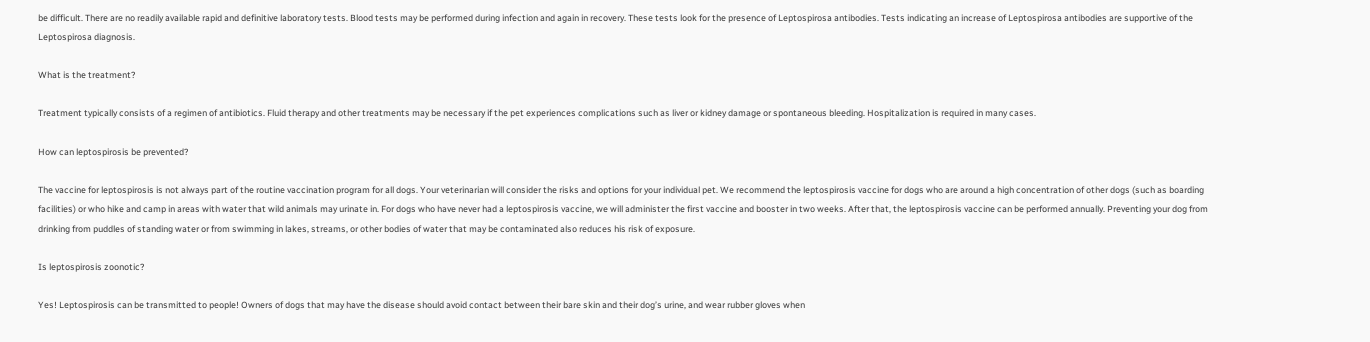be difficult. There are no readily available rapid and definitive laboratory tests. Blood tests may be performed during infection and again in recovery. These tests look for the presence of Leptospirosa antibodies. Tests indicating an increase of Leptospirosa antibodies are supportive of the Leptospirosa diagnosis.

What is the treatment?

Treatment typically consists of a regimen of antibiotics. Fluid therapy and other treatments may be necessary if the pet experiences complications such as liver or kidney damage or spontaneous bleeding. Hospitalization is required in many cases.

How can leptospirosis be prevented?

The vaccine for leptospirosis is not always part of the routine vaccination program for all dogs. Your veterinarian will consider the risks and options for your individual pet. We recommend the leptospirosis vaccine for dogs who are around a high concentration of other dogs (such as boarding facilities) or who hike and camp in areas with water that wild animals may urinate in. For dogs who have never had a leptospirosis vaccine, we will administer the first vaccine and booster in two weeks. After that, the leptospirosis vaccine can be performed annually. Preventing your dog from drinking from puddles of standing water or from swimming in lakes, streams, or other bodies of water that may be contaminated also reduces his risk of exposure.

Is leptospirosis zoonotic?

Yes! Leptospirosis can be transmitted to people! Owners of dogs that may have the disease should avoid contact between their bare skin and their dog’s urine, and wear rubber gloves when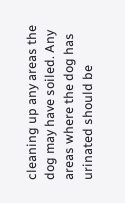cleaning up any areas the dog may have soiled. Any areas where the dog has urinated should be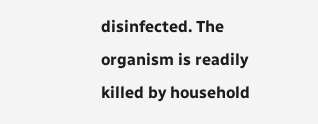disinfected. The organism is readily killed by household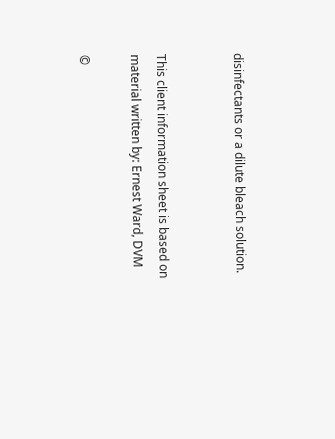disinfectants or a dilute bleach solution.


This client information sheet is based on material written by: Ernest Ward, DVM

©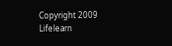Copyright 2009 Lifelearn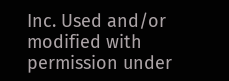Inc. Used and/or modified with permission under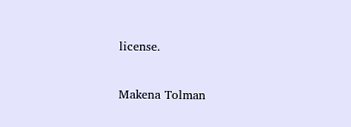license.

Makena Tolman